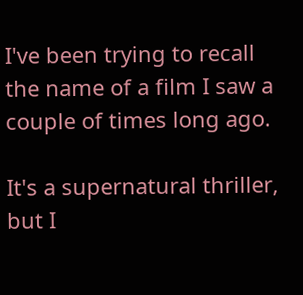I've been trying to recall the name of a film I saw a couple of times long ago.

It's a supernatural thriller, but I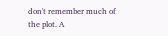don't remember much of the plot. A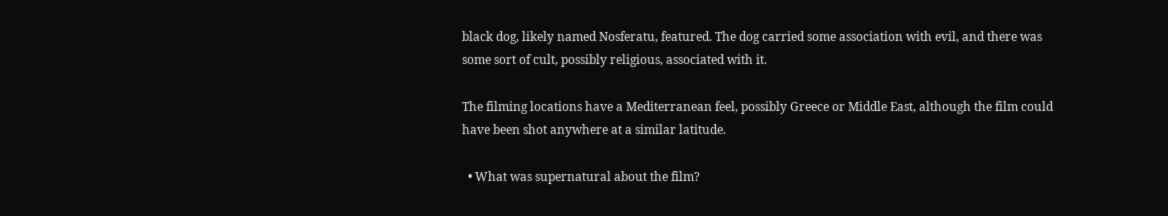black dog, likely named Nosferatu, featured. The dog carried some association with evil, and there was some sort of cult, possibly religious, associated with it.

The filming locations have a Mediterranean feel, possibly Greece or Middle East, although the film could have been shot anywhere at a similar latitude.

  • What was supernatural about the film?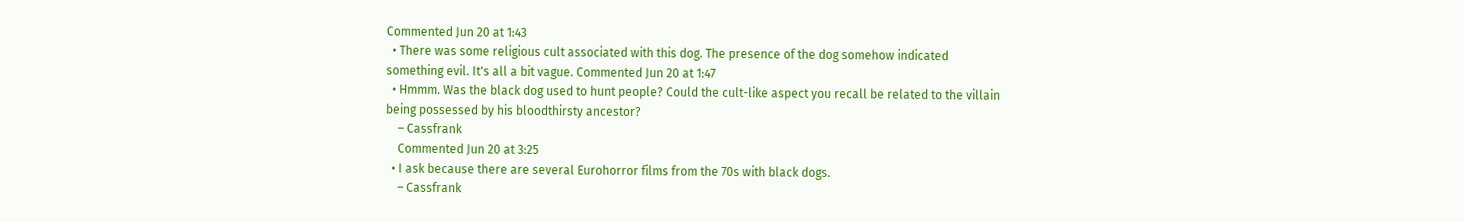Commented Jun 20 at 1:43
  • There was some religious cult associated with this dog. The presence of the dog somehow indicated something evil. It's all a bit vague. Commented Jun 20 at 1:47
  • Hmmm. Was the black dog used to hunt people? Could the cult-like aspect you recall be related to the villain being possessed by his bloodthirsty ancestor?
    – Cassfrank
    Commented Jun 20 at 3:25
  • I ask because there are several Eurohorror films from the 70s with black dogs.
    – Cassfrank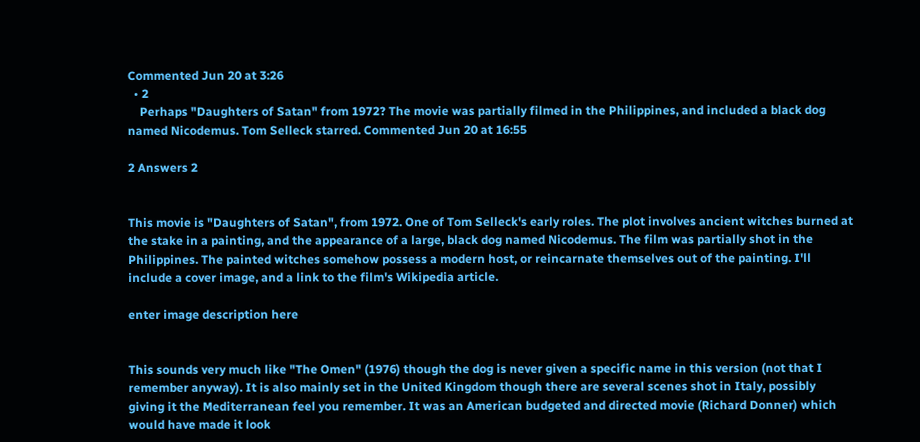Commented Jun 20 at 3:26
  • 2
    Perhaps "Daughters of Satan" from 1972? The movie was partially filmed in the Philippines, and included a black dog named Nicodemus. Tom Selleck starred. Commented Jun 20 at 16:55

2 Answers 2


This movie is "Daughters of Satan", from 1972. One of Tom Selleck's early roles. The plot involves ancient witches burned at the stake in a painting, and the appearance of a large, black dog named Nicodemus. The film was partially shot in the Philippines. The painted witches somehow possess a modern host, or reincarnate themselves out of the painting. I'll include a cover image, and a link to the film's Wikipedia article.

enter image description here


This sounds very much like "The Omen" (1976) though the dog is never given a specific name in this version (not that I remember anyway). It is also mainly set in the United Kingdom though there are several scenes shot in Italy, possibly giving it the Mediterranean feel you remember. It was an American budgeted and directed movie (Richard Donner) which would have made it look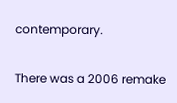contemporary.

There was a 2006 remake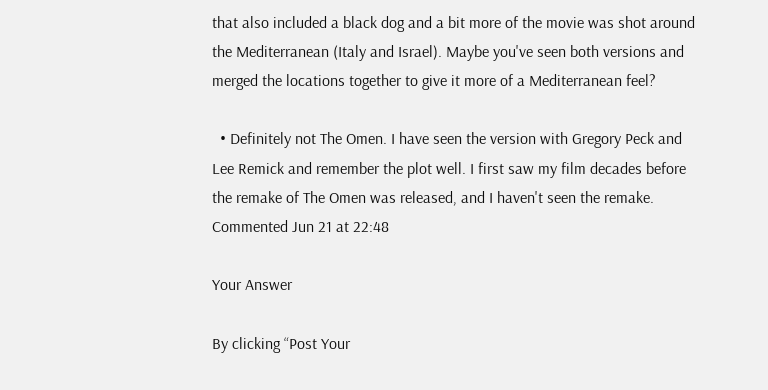that also included a black dog and a bit more of the movie was shot around the Mediterranean (Italy and Israel). Maybe you've seen both versions and merged the locations together to give it more of a Mediterranean feel?

  • Definitely not The Omen. I have seen the version with Gregory Peck and Lee Remick and remember the plot well. I first saw my film decades before the remake of The Omen was released, and I haven't seen the remake. Commented Jun 21 at 22:48

Your Answer

By clicking “Post Your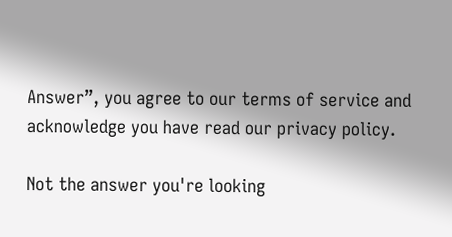Answer”, you agree to our terms of service and acknowledge you have read our privacy policy.

Not the answer you're looking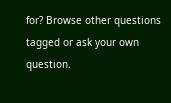for? Browse other questions tagged or ask your own question.